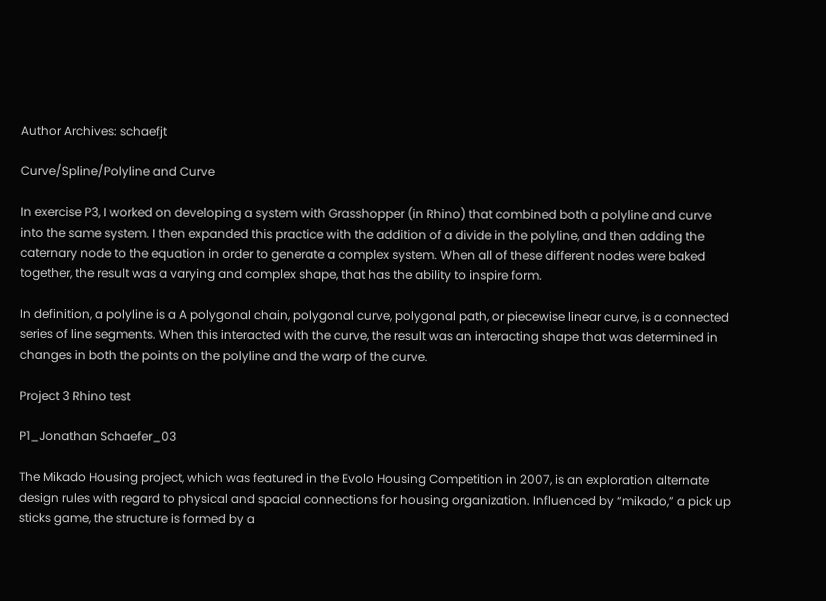Author Archives: schaefjt

Curve/Spline/Polyline and Curve

In exercise P3, I worked on developing a system with Grasshopper (in Rhino) that combined both a polyline and curve into the same system. I then expanded this practice with the addition of a divide in the polyline, and then adding the caternary node to the equation in order to generate a complex system. When all of these different nodes were baked together, the result was a varying and complex shape, that has the ability to inspire form.

In definition, a polyline is a A polygonal chain, polygonal curve, polygonal path, or piecewise linear curve, is a connected series of line segments. When this interacted with the curve, the result was an interacting shape that was determined in changes in both the points on the polyline and the warp of the curve.

Project 3 Rhino test

P1_Jonathan Schaefer_03

The Mikado Housing project, which was featured in the Evolo Housing Competition in 2007, is an exploration alternate design rules with regard to physical and spacial connections for housing organization. Influenced by “mikado,” a pick up sticks game, the structure is formed by a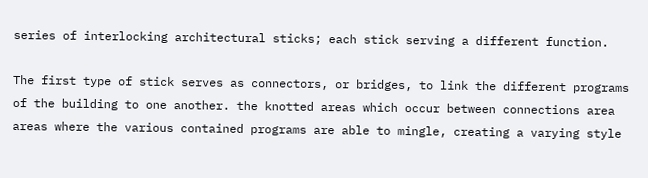series of interlocking architectural sticks; each stick serving a different function.

The first type of stick serves as connectors, or bridges, to link the different programs of the building to one another. the knotted areas which occur between connections area areas where the various contained programs are able to mingle, creating a varying style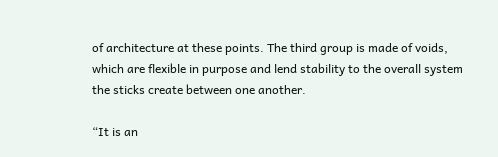of architecture at these points. The third group is made of voids, which are flexible in purpose and lend stability to the overall system the sticks create between one another.

“It is an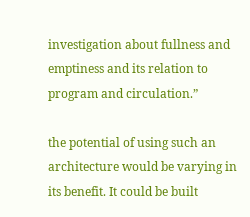investigation about fullness and emptiness and its relation to program and circulation.”

the potential of using such an architecture would be varying in its benefit. It could be built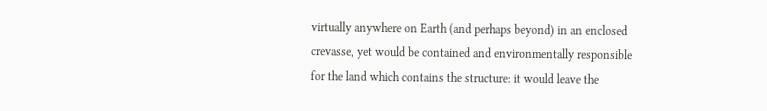virtually anywhere on Earth (and perhaps beyond) in an enclosed crevasse, yet would be contained and environmentally responsible for the land which contains the structure: it would leave the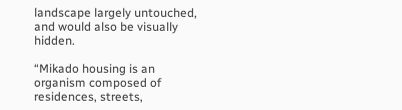landscape largely untouched, and would also be visually hidden.

“Mikado housing is an organism composed of residences, streets,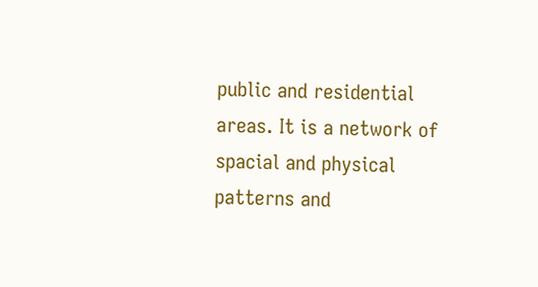public and residential areas. It is a network of spacial and physical patterns and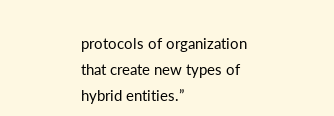protocols of organization that create new types of hybrid entities.”